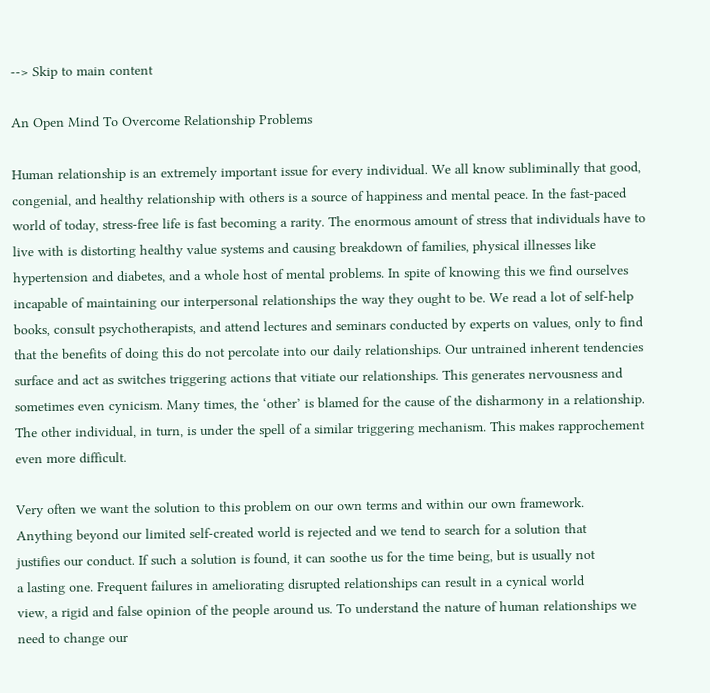--> Skip to main content

An Open Mind To Overcome Relationship Problems

Human relationship is an extremely important issue for every individual. We all know subliminally that good, congenial, and healthy relationship with others is a source of happiness and mental peace. In the fast-paced world of today, stress-free life is fast becoming a rarity. The enormous amount of stress that individuals have to live with is distorting healthy value systems and causing breakdown of families, physical illnesses like hypertension and diabetes, and a whole host of mental problems. In spite of knowing this we find ourselves incapable of maintaining our interpersonal relationships the way they ought to be. We read a lot of self-help books, consult psychotherapists, and attend lectures and seminars conducted by experts on values, only to find that the benefits of doing this do not percolate into our daily relationships. Our untrained inherent tendencies surface and act as switches triggering actions that vitiate our relationships. This generates nervousness and sometimes even cynicism. Many times, the ‘other’ is blamed for the cause of the disharmony in a relationship. The other individual, in turn, is under the spell of a similar triggering mechanism. This makes rapprochement even more difficult.

Very often we want the solution to this problem on our own terms and within our own framework.
Anything beyond our limited self-created world is rejected and we tend to search for a solution that
justifies our conduct. If such a solution is found, it can soothe us for the time being, but is usually not
a lasting one. Frequent failures in ameliorating disrupted relationships can result in a cynical world
view, a rigid and false opinion of the people around us. To understand the nature of human relationships we need to change our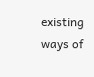existing ways of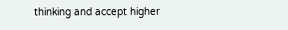thinking and accept higher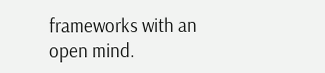frameworks with an open mind.